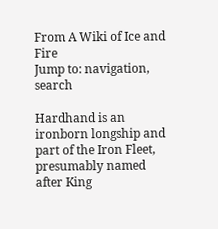From A Wiki of Ice and Fire
Jump to: navigation, search

Hardhand is an ironborn longship and part of the Iron Fleet, presumably named after King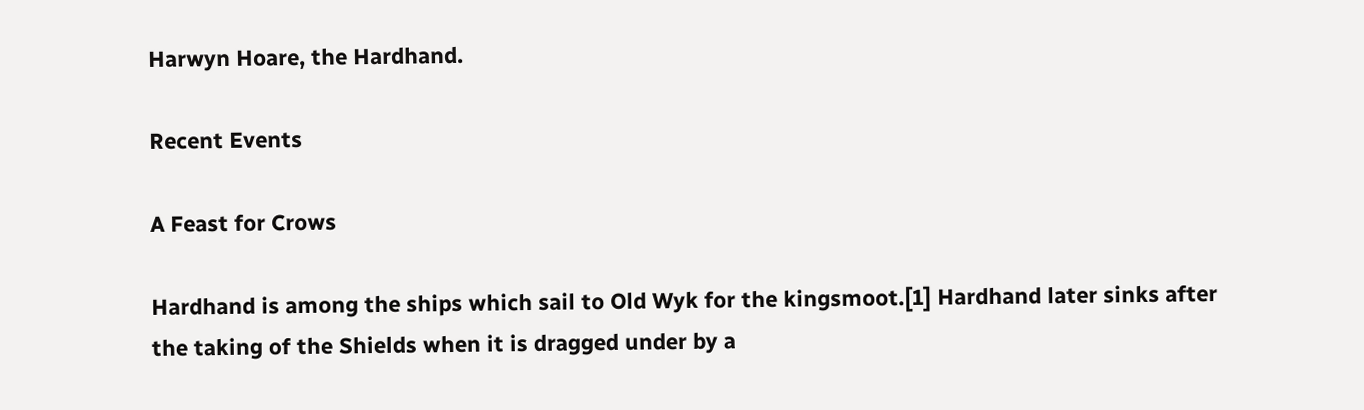Harwyn Hoare, the Hardhand.

Recent Events

A Feast for Crows

Hardhand is among the ships which sail to Old Wyk for the kingsmoot.[1] Hardhand later sinks after the taking of the Shields when it is dragged under by a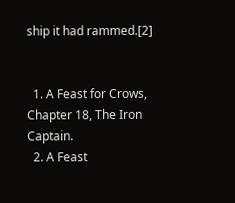ship it had rammed.[2]


  1. A Feast for Crows, Chapter 18, The Iron Captain.
  2. A Feast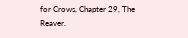for Crows, Chapter 29, The Reaver.